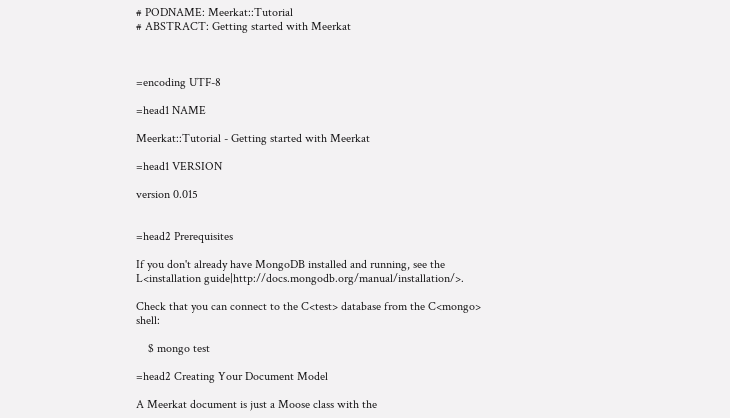# PODNAME: Meerkat::Tutorial
# ABSTRACT: Getting started with Meerkat



=encoding UTF-8

=head1 NAME

Meerkat::Tutorial - Getting started with Meerkat

=head1 VERSION

version 0.015


=head2 Prerequisites

If you don't already have MongoDB installed and running, see the
L<installation guide|http://docs.mongodb.org/manual/installation/>.

Check that you can connect to the C<test> database from the C<mongo> shell:

    $ mongo test

=head2 Creating Your Document Model

A Meerkat document is just a Moose class with the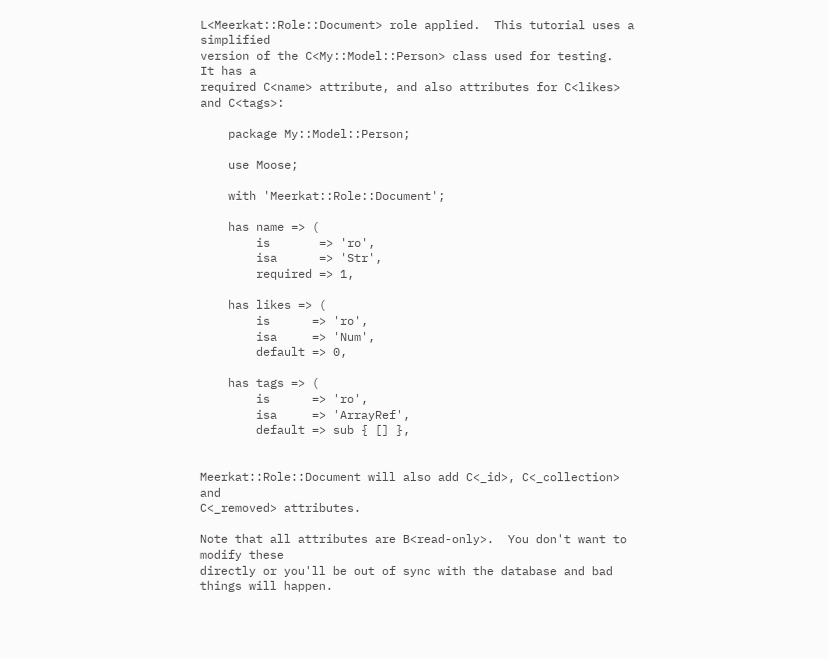L<Meerkat::Role::Document> role applied.  This tutorial uses a simplified
version of the C<My::Model::Person> class used for testing.  It has a
required C<name> attribute, and also attributes for C<likes> and C<tags>:

    package My::Model::Person;

    use Moose;

    with 'Meerkat::Role::Document';

    has name => (
        is       => 'ro',
        isa      => 'Str',
        required => 1,

    has likes => (
        is      => 'ro',
        isa     => 'Num',
        default => 0,

    has tags => (
        is      => 'ro',
        isa     => 'ArrayRef',
        default => sub { [] },


Meerkat::Role::Document will also add C<_id>, C<_collection> and
C<_removed> attributes.

Note that all attributes are B<read-only>.  You don't want to modify these
directly or you'll be out of sync with the database and bad things will happen.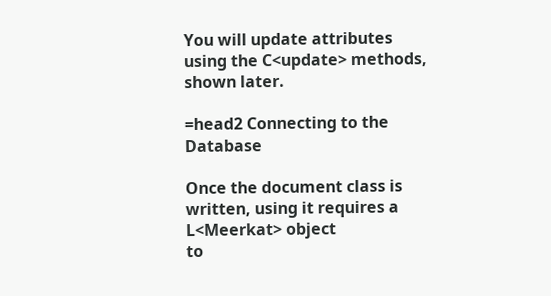You will update attributes using the C<update> methods, shown later.

=head2 Connecting to the Database

Once the document class is written, using it requires a L<Meerkat> object
to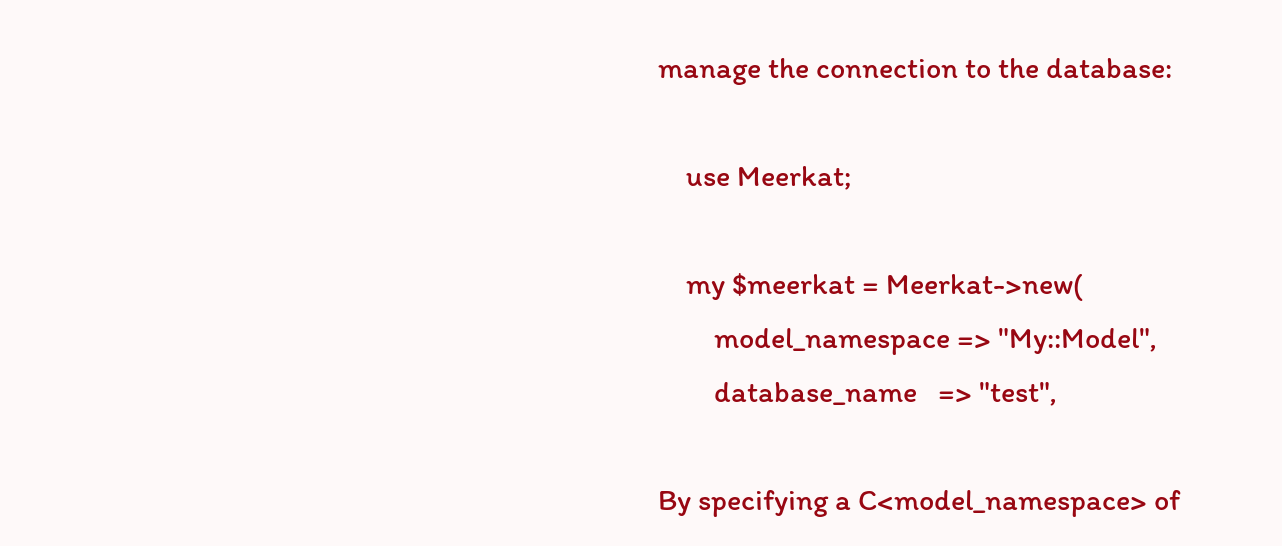manage the connection to the database:

    use Meerkat;

    my $meerkat = Meerkat->new(
        model_namespace => "My::Model",
        database_name   => "test",

By specifying a C<model_namespace> of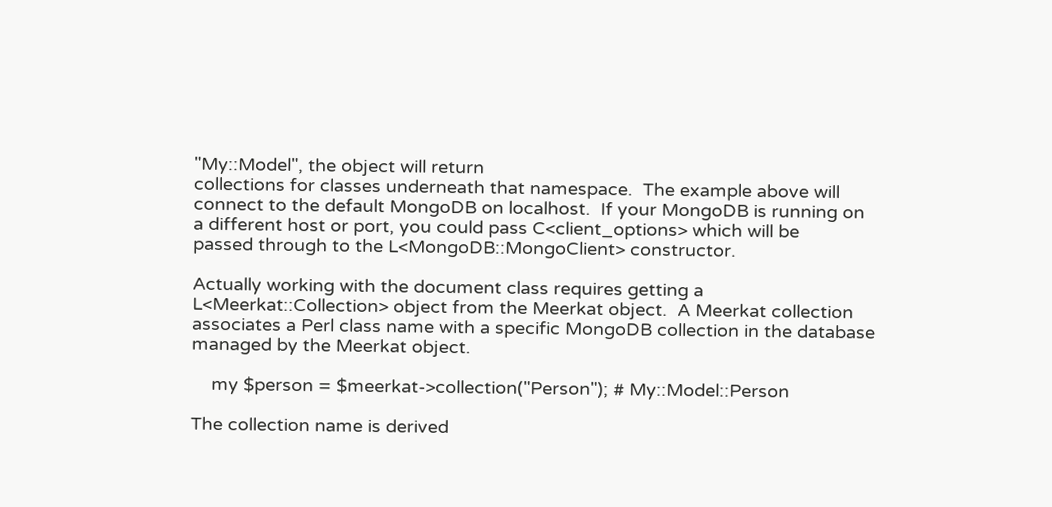"My::Model", the object will return
collections for classes underneath that namespace.  The example above will
connect to the default MongoDB on localhost.  If your MongoDB is running on
a different host or port, you could pass C<client_options> which will be
passed through to the L<MongoDB::MongoClient> constructor.

Actually working with the document class requires getting a
L<Meerkat::Collection> object from the Meerkat object.  A Meerkat collection
associates a Perl class name with a specific MongoDB collection in the database
managed by the Meerkat object.

    my $person = $meerkat->collection("Person"); # My::Model::Person

The collection name is derived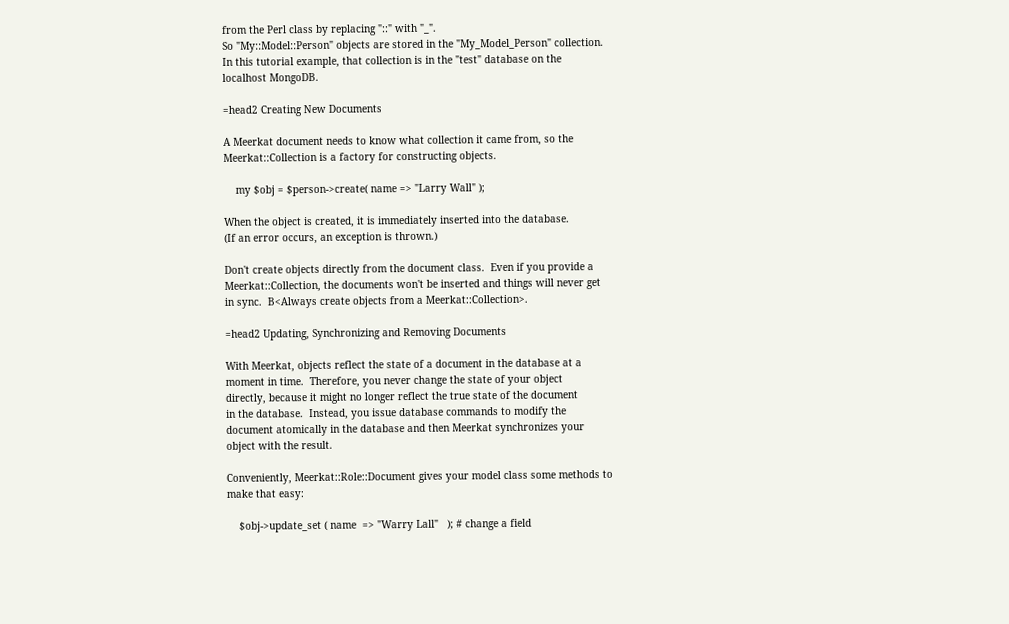from the Perl class by replacing "::" with "_".
So "My::Model::Person" objects are stored in the "My_Model_Person" collection.
In this tutorial example, that collection is in the "test" database on the
localhost MongoDB.

=head2 Creating New Documents

A Meerkat document needs to know what collection it came from, so the
Meerkat::Collection is a factory for constructing objects.

    my $obj = $person->create( name => "Larry Wall" );

When the object is created, it is immediately inserted into the database.
(If an error occurs, an exception is thrown.)

Don't create objects directly from the document class.  Even if you provide a
Meerkat::Collection, the documents won't be inserted and things will never get
in sync.  B<Always create objects from a Meerkat::Collection>.

=head2 Updating, Synchronizing and Removing Documents

With Meerkat, objects reflect the state of a document in the database at a
moment in time.  Therefore, you never change the state of your object
directly, because it might no longer reflect the true state of the document
in the database.  Instead, you issue database commands to modify the
document atomically in the database and then Meerkat synchronizes your
object with the result.

Conveniently, Meerkat::Role::Document gives your model class some methods to
make that easy:

    $obj->update_set ( name  => "Warry Lall"   ); # change a field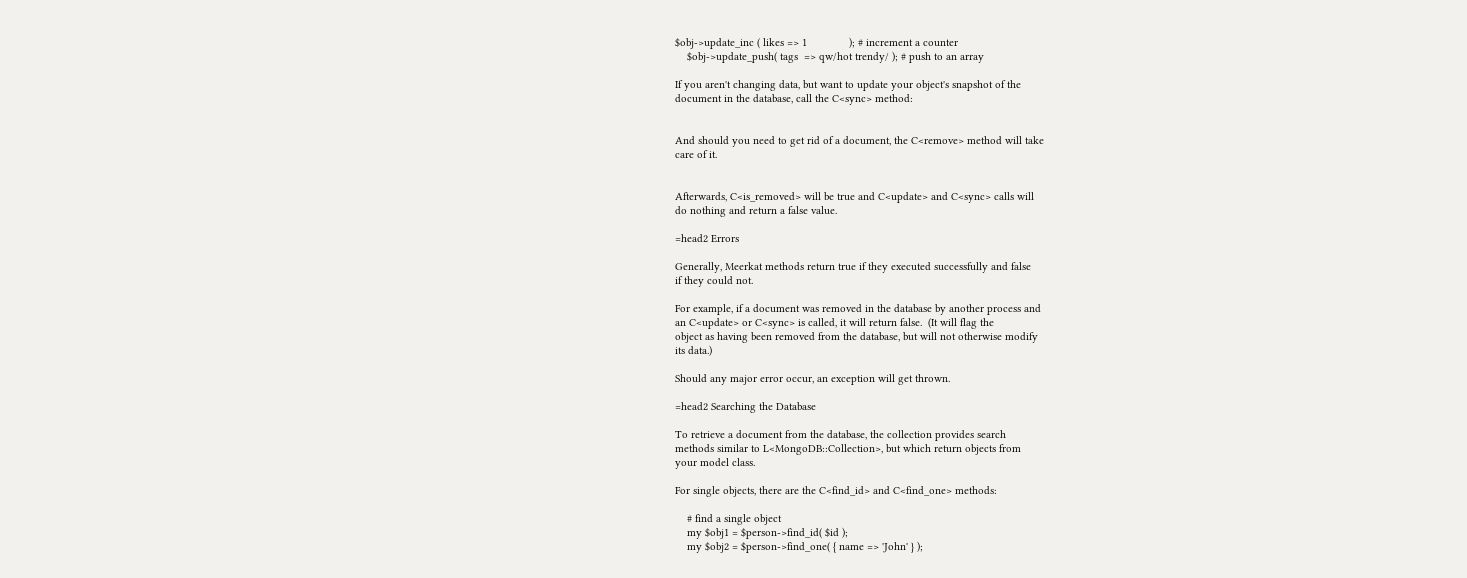$obj->update_inc ( likes => 1              ); # increment a counter
    $obj->update_push( tags  => qw/hot trendy/ ); # push to an array

If you aren't changing data, but want to update your object's snapshot of the
document in the database, call the C<sync> method:


And should you need to get rid of a document, the C<remove> method will take
care of it.


Afterwards, C<is_removed> will be true and C<update> and C<sync> calls will
do nothing and return a false value.

=head2 Errors

Generally, Meerkat methods return true if they executed successfully and false
if they could not.

For example, if a document was removed in the database by another process and
an C<update> or C<sync> is called, it will return false.  (It will flag the
object as having been removed from the database, but will not otherwise modify
its data.)

Should any major error occur, an exception will get thrown.

=head2 Searching the Database

To retrieve a document from the database, the collection provides search
methods similar to L<MongoDB::Collection>, but which return objects from
your model class.

For single objects, there are the C<find_id> and C<find_one> methods:

    # find a single object
    my $obj1 = $person->find_id( $id );
    my $obj2 = $person->find_one( { name => 'John' } );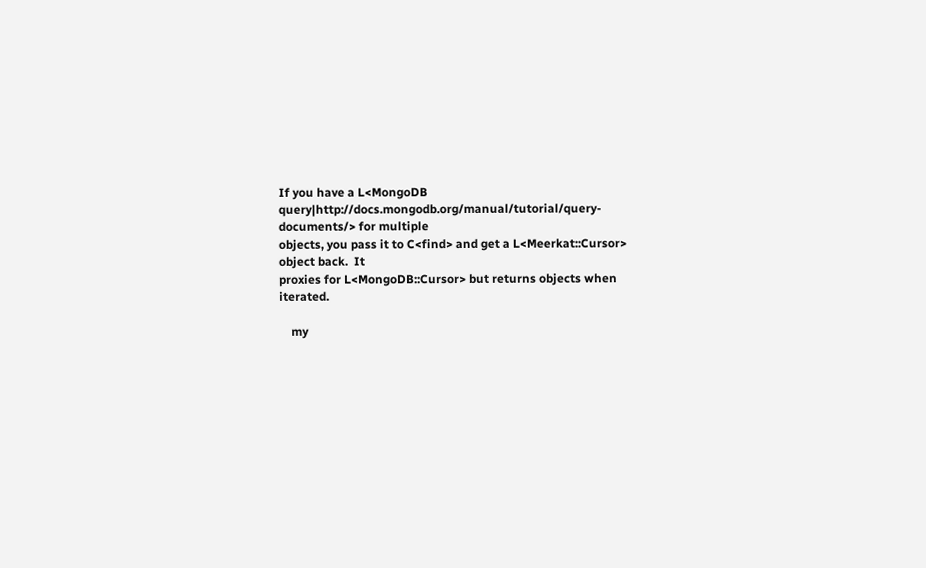If you have a L<MongoDB
query|http://docs.mongodb.org/manual/tutorial/query-documents/> for multiple
objects, you pass it to C<find> and get a L<Meerkat::Cursor> object back.  It
proxies for L<MongoDB::Cursor> but returns objects when iterated.

    my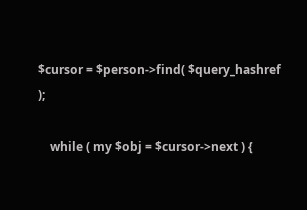$cursor = $person->find( $query_hashref );

    while ( my $obj = $cursor->next ) {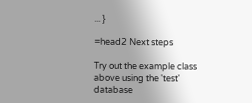... }

=head2 Next steps

Try out the example class above using the 'test' database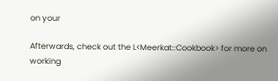on your

Afterwards, check out the L<Meerkat::Cookbook> for more on working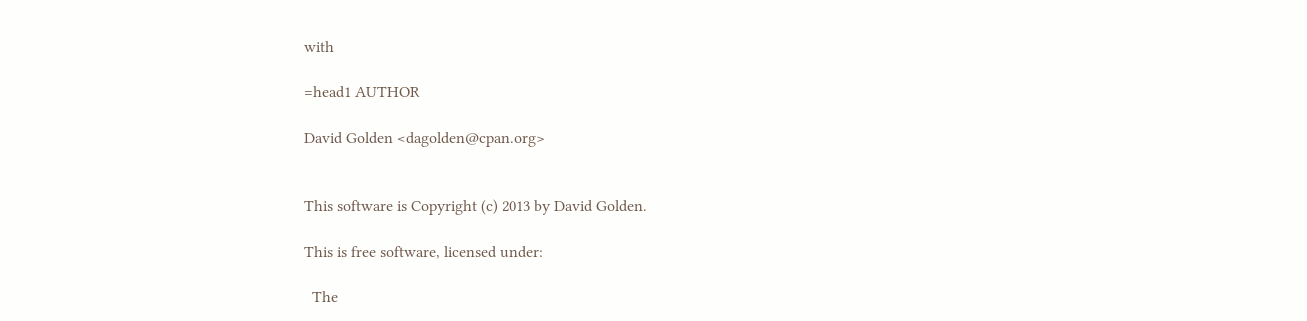with

=head1 AUTHOR

David Golden <dagolden@cpan.org>


This software is Copyright (c) 2013 by David Golden.

This is free software, licensed under:

  The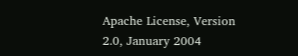Apache License, Version 2.0, January 2004